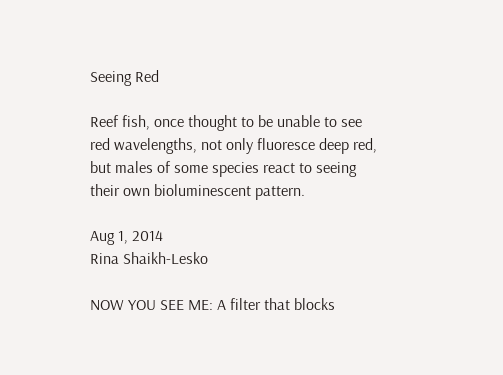Seeing Red

Reef fish, once thought to be unable to see red wavelengths, not only fluoresce deep red, but males of some species react to seeing their own bioluminescent pattern.

Aug 1, 2014
Rina Shaikh-Lesko

NOW YOU SEE ME: A filter that blocks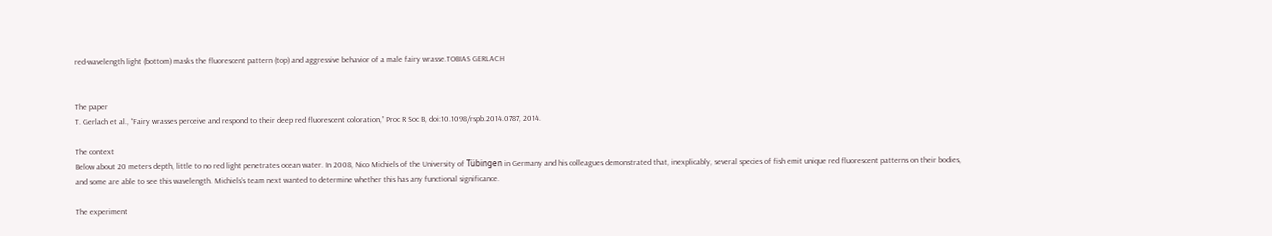red-wavelength light (bottom) masks the fluorescent pattern (top) and aggressive behavior of a male fairy wrasse.TOBIAS GERLACH


The paper
T. Gerlach et al., “Fairy wrasses perceive and respond to their deep red fluorescent coloration,” Proc R Soc B, doi:10.1098/rspb.2014.0787, 2014.

The context
Below about 20 meters depth, little to no red light penetrates ocean water. In 2008, Nico Michiels of the University of Tübingen in Germany and his colleagues demonstrated that, inexplicably, several species of fish emit unique red fluorescent patterns on their bodies, and some are able to see this wavelength. Michiels’s team next wanted to determine whether this has any functional significance.

The experiment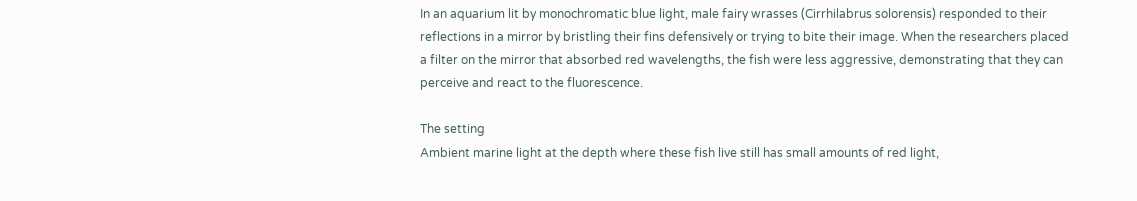In an aquarium lit by monochromatic blue light, male fairy wrasses (Cirrhilabrus solorensis) responded to their reflections in a mirror by bristling their fins defensively or trying to bite their image. When the researchers placed a filter on the mirror that absorbed red wavelengths, the fish were less aggressive, demonstrating that they can perceive and react to the fluorescence.

The setting
Ambient marine light at the depth where these fish live still has small amounts of red light,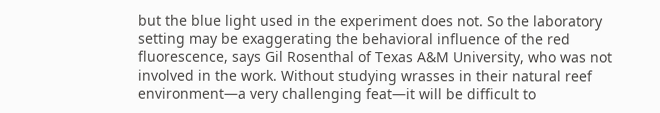but the blue light used in the experiment does not. So the laboratory setting may be exaggerating the behavioral influence of the red fluorescence, says Gil Rosenthal of Texas A&M University, who was not involved in the work. Without studying wrasses in their natural reef environment—a very challenging feat—it will be difficult to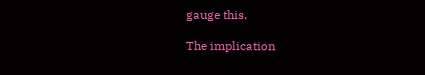gauge this.

The implication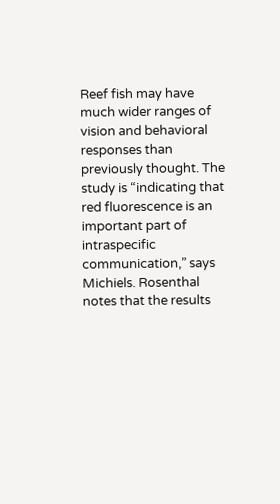Reef fish may have much wider ranges of vision and behavioral responses than previously thought. The study is “indicating that red fluorescence is an important part of intraspecific communication,” says Michiels. Rosenthal notes that the results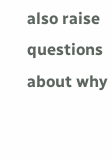also raise questions about why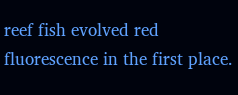reef fish evolved red fluorescence in the first place.